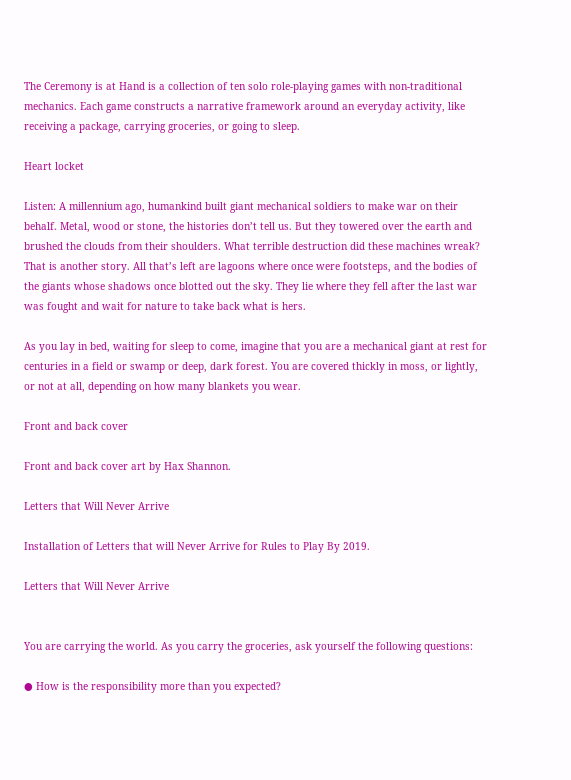The Ceremony is at Hand is a collection of ten solo role-playing games with non-traditional mechanics. Each game constructs a narrative framework around an everyday activity, like receiving a package, carrying groceries, or going to sleep.

Heart locket

Listen: A millennium ago, humankind built giant mechanical soldiers to make war on their behalf. Metal, wood or stone, the histories don’t tell us. But they towered over the earth and brushed the clouds from their shoulders. What terrible destruction did these machines wreak? That is another story. All that’s left are lagoons where once were footsteps, and the bodies of the giants whose shadows once blotted out the sky. They lie where they fell after the last war was fought and wait for nature to take back what is hers.

As you lay in bed, waiting for sleep to come, imagine that you are a mechanical giant at rest for centuries in a field or swamp or deep, dark forest. You are covered thickly in moss, or lightly, or not at all, depending on how many blankets you wear.

Front and back cover

Front and back cover art by Hax Shannon.

Letters that Will Never Arrive

Installation of Letters that will Never Arrive for Rules to Play By 2019.

Letters that Will Never Arrive


You are carrying the world. As you carry the groceries, ask yourself the following questions:

● How is the responsibility more than you expected?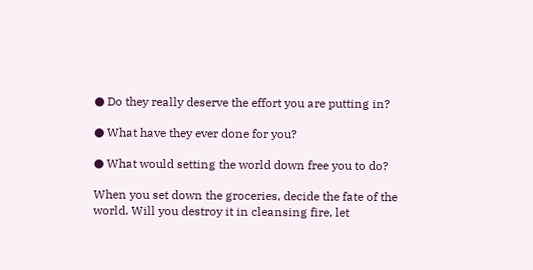● Do they really deserve the effort you are putting in?

● What have they ever done for you?

● What would setting the world down free you to do?

When you set down the groceries, decide the fate of the world. Will you destroy it in cleansing fire, let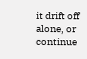it drift off alone, or continue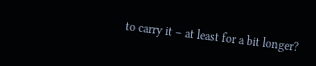to carry it – at least for a bit longer?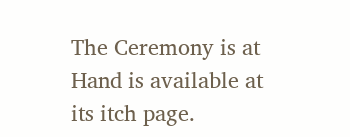The Ceremony is at Hand is available at its itch page.